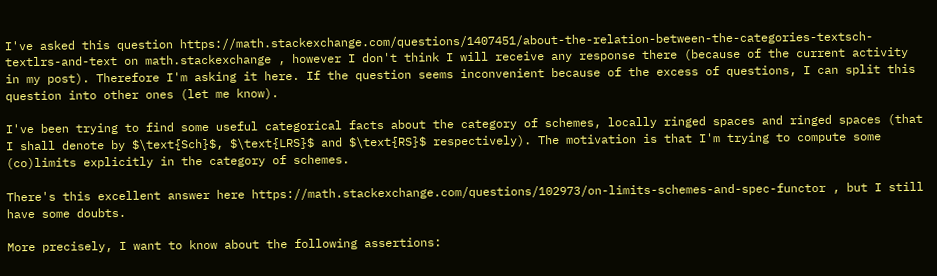I've asked this question https://math.stackexchange.com/questions/1407451/about-the-relation-between-the-categories-textsch-textlrs-and-text on math.stackexchange , however I don't think I will receive any response there (because of the current activity in my post). Therefore I'm asking it here. If the question seems inconvenient because of the excess of questions, I can split this question into other ones (let me know).

I've been trying to find some useful categorical facts about the category of schemes, locally ringed spaces and ringed spaces (that I shall denote by $\text{Sch}$, $\text{LRS}$ and $\text{RS}$ respectively). The motivation is that I'm trying to compute some (co)limits explicitly in the category of schemes.

There's this excellent answer here https://math.stackexchange.com/questions/102973/on-limits-schemes-and-spec-functor , but I still have some doubts.

More precisely, I want to know about the following assertions: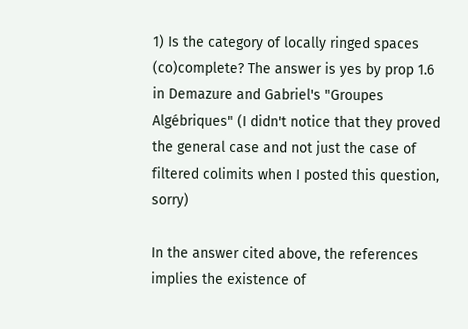1) Is the category of locally ringed spaces (co)complete? The answer is yes by prop 1.6 in Demazure and Gabriel's "Groupes Algébriques" (I didn't notice that they proved the general case and not just the case of filtered colimits when I posted this question, sorry)

In the answer cited above, the references implies the existence of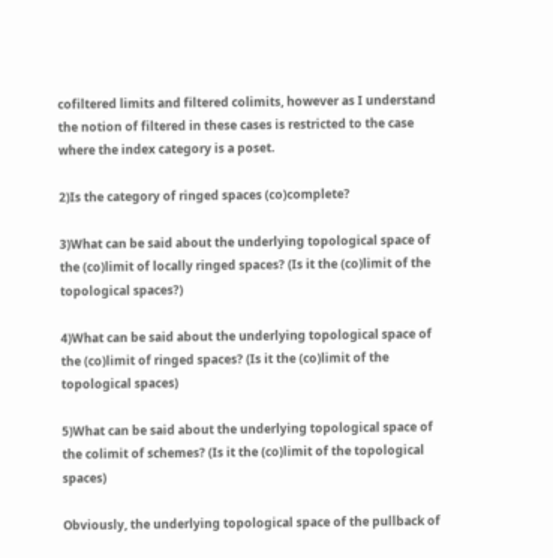cofiltered limits and filtered colimits, however as I understand the notion of filtered in these cases is restricted to the case where the index category is a poset.

2)Is the category of ringed spaces (co)complete?

3)What can be said about the underlying topological space of the (co)limit of locally ringed spaces? (Is it the (co)limit of the topological spaces?)

4)What can be said about the underlying topological space of the (co)limit of ringed spaces? (Is it the (co)limit of the topological spaces)

5)What can be said about the underlying topological space of the colimit of schemes? (Is it the (co)limit of the topological spaces)

Obviously, the underlying topological space of the pullback of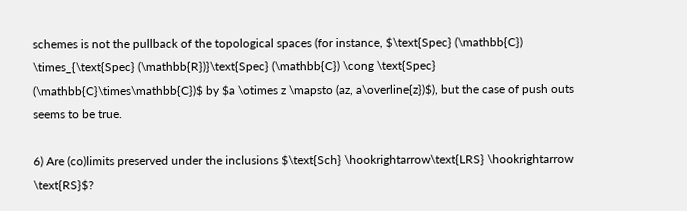schemes is not the pullback of the topological spaces (for instance, $\text{Spec} (\mathbb{C}) \times_{\text{Spec} (\mathbb{R})}\text{Spec} (\mathbb{C}) \cong \text{Spec} (\mathbb{C}\times\mathbb{C})$ by $a \otimes z \mapsto (az, a\overline{z})$), but the case of push outs seems to be true.

6) Are (co)limits preserved under the inclusions $\text{Sch} \hookrightarrow\text{LRS} \hookrightarrow \text{RS}$?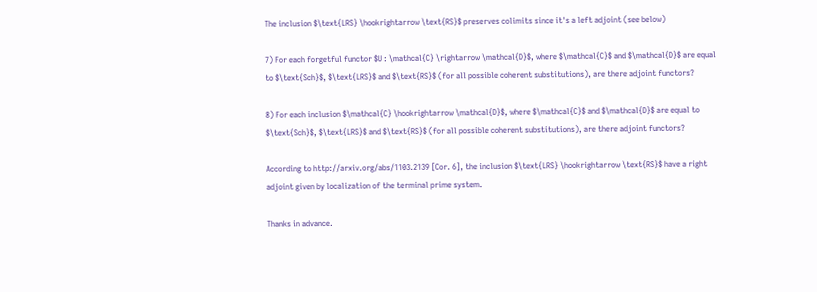The inclusion $\text{LRS} \hookrightarrow \text{RS}$ preserves colimits since it's a left adjoint (see below)

7) For each forgetful functor $U : \mathcal{C} \rightarrow \mathcal{D}$, where $\mathcal{C}$ and $\mathcal{D}$ are equal to $\text{Sch}$, $\text{LRS}$ and $\text{RS}$ (for all possible coherent substitutions), are there adjoint functors?

8) For each inclusion $\mathcal{C} \hookrightarrow \mathcal{D}$, where $\mathcal{C}$ and $\mathcal{D}$ are equal to $\text{Sch}$, $\text{LRS}$ and $\text{RS}$ (for all possible coherent substitutions), are there adjoint functors?

According to http://arxiv.org/abs/1103.2139 [Cor. 6], the inclusion $\text{LRS} \hookrightarrow \text{RS}$ have a right adjoint given by localization of the terminal prime system.

Thanks in advance.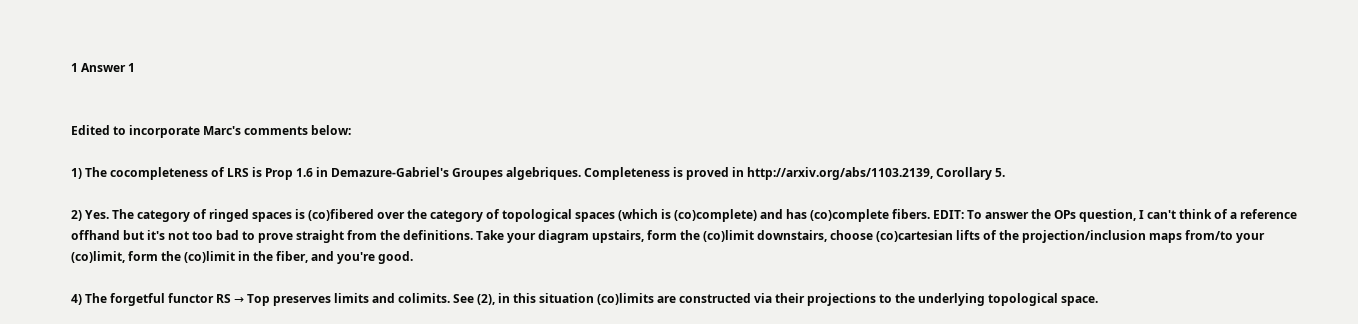1 Answer 1


Edited to incorporate Marc's comments below:

1) The cocompleteness of LRS is Prop 1.6 in Demazure-Gabriel's Groupes algebriques. Completeness is proved in http://arxiv.org/abs/1103.2139, Corollary 5.

2) Yes. The category of ringed spaces is (co)fibered over the category of topological spaces (which is (co)complete) and has (co)complete fibers. EDIT: To answer the OPs question, I can't think of a reference offhand but it's not too bad to prove straight from the definitions. Take your diagram upstairs, form the (co)limit downstairs, choose (co)cartesian lifts of the projection/inclusion maps from/to your (co)limit, form the (co)limit in the fiber, and you're good.

4) The forgetful functor RS → Top preserves limits and colimits. See (2), in this situation (co)limits are constructed via their projections to the underlying topological space.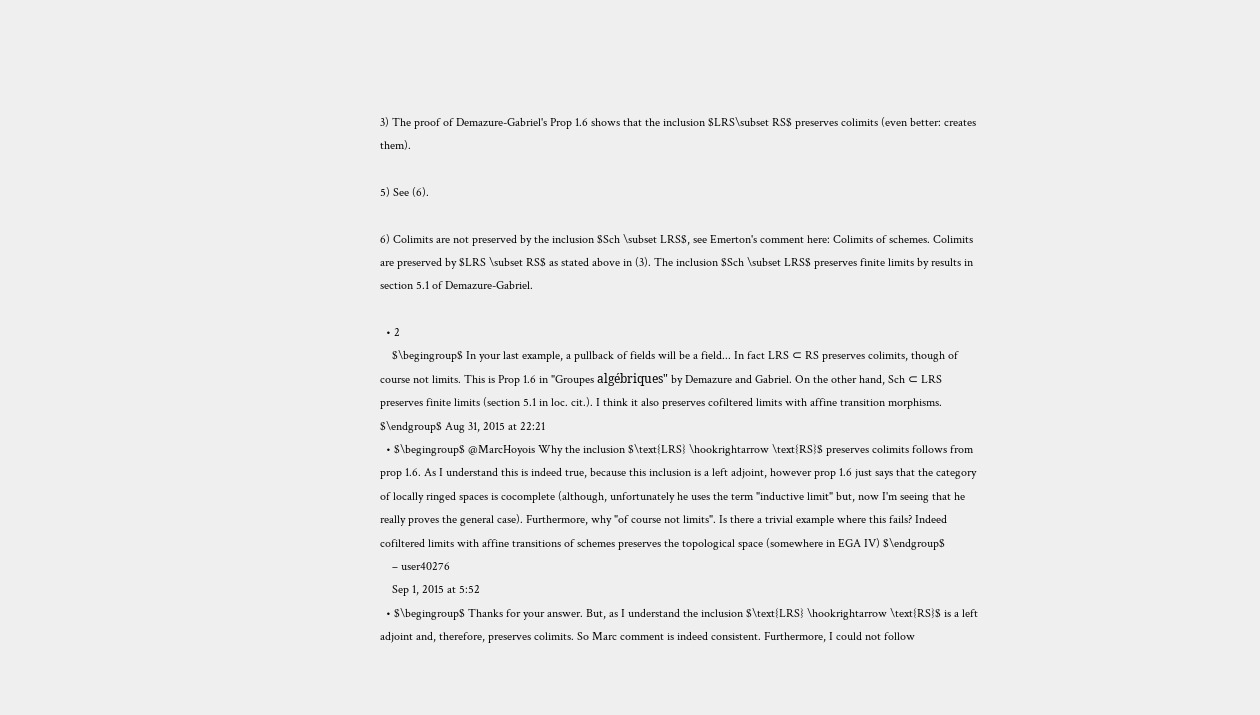3) The proof of Demazure-Gabriel's Prop 1.6 shows that the inclusion $LRS\subset RS$ preserves colimits (even better: creates them).

5) See (6).

6) Colimits are not preserved by the inclusion $Sch \subset LRS$, see Emerton's comment here: Colimits of schemes. Colimits are preserved by $LRS \subset RS$ as stated above in (3). The inclusion $Sch \subset LRS$ preserves finite limits by results in section 5.1 of Demazure-Gabriel.

  • 2
    $\begingroup$ In your last example, a pullback of fields will be a field... In fact LRS ⊂ RS preserves colimits, though of course not limits. This is Prop 1.6 in "Groupes algébriques" by Demazure and Gabriel. On the other hand, Sch ⊂ LRS preserves finite limits (section 5.1 in loc. cit.). I think it also preserves cofiltered limits with affine transition morphisms. $\endgroup$ Aug 31, 2015 at 22:21
  • $\begingroup$ @MarcHoyois Why the inclusion $\text{LRS} \hookrightarrow \text{RS}$ preserves colimits follows from prop 1.6. As I understand this is indeed true, because this inclusion is a left adjoint, however prop 1.6 just says that the category of locally ringed spaces is cocomplete (although, unfortunately he uses the term "inductive limit" but, now I'm seeing that he really proves the general case). Furthermore, why "of course not limits". Is there a trivial example where this fails? Indeed cofiltered limits with affine transitions of schemes preserves the topological space (somewhere in EGA IV) $\endgroup$
    – user40276
    Sep 1, 2015 at 5:52
  • $\begingroup$ Thanks for your answer. But, as I understand the inclusion $\text{LRS} \hookrightarrow \text{RS}$ is a left adjoint and, therefore, preserves colimits. So Marc comment is indeed consistent. Furthermore, I could not follow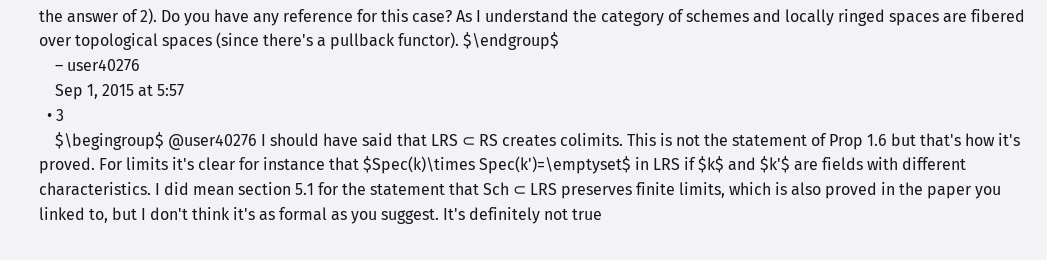the answer of 2). Do you have any reference for this case? As I understand the category of schemes and locally ringed spaces are fibered over topological spaces (since there's a pullback functor). $\endgroup$
    – user40276
    Sep 1, 2015 at 5:57
  • 3
    $\begingroup$ @user40276 I should have said that LRS ⊂ RS creates colimits. This is not the statement of Prop 1.6 but that's how it's proved. For limits it's clear for instance that $Spec(k)\times Spec(k')=\emptyset$ in LRS if $k$ and $k'$ are fields with different characteristics. I did mean section 5.1 for the statement that Sch ⊂ LRS preserves finite limits, which is also proved in the paper you linked to, but I don't think it's as formal as you suggest. It's definitely not true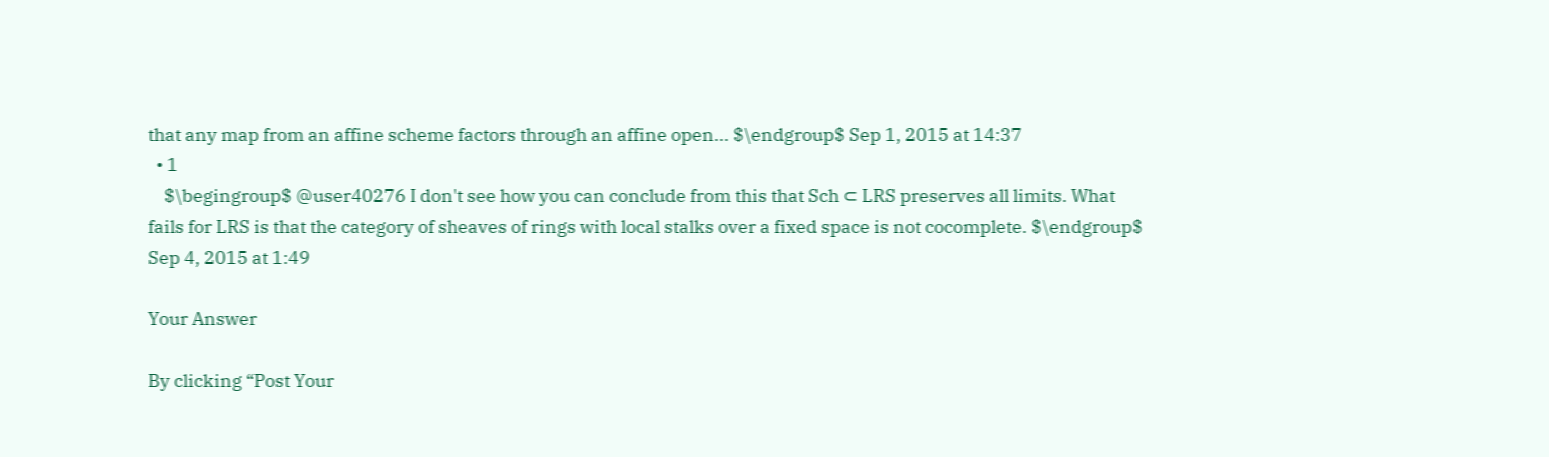that any map from an affine scheme factors through an affine open... $\endgroup$ Sep 1, 2015 at 14:37
  • 1
    $\begingroup$ @user40276 I don't see how you can conclude from this that Sch ⊂ LRS preserves all limits. What fails for LRS is that the category of sheaves of rings with local stalks over a fixed space is not cocomplete. $\endgroup$ Sep 4, 2015 at 1:49

Your Answer

By clicking “Post Your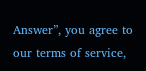Answer”, you agree to our terms of service,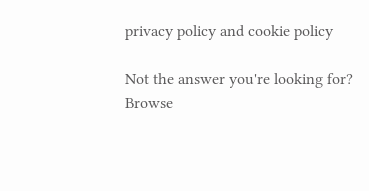privacy policy and cookie policy

Not the answer you're looking for? Browse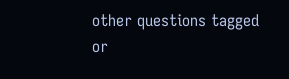other questions tagged or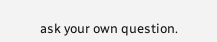ask your own question.